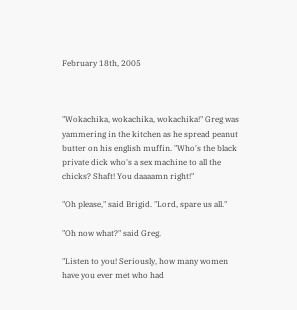February 18th, 2005



"Wokachika, wokachika, wokachika!" Greg was yammering in the kitchen as he spread peanut butter on his english muffin. "Who's the black private dick who's a sex machine to all the chicks? Shaft! You daaaamn right!"

"Oh please," said Brigid. "Lord, spare us all."

"Oh now what?" said Greg.

"Listen to you! Seriously, how many women have you ever met who had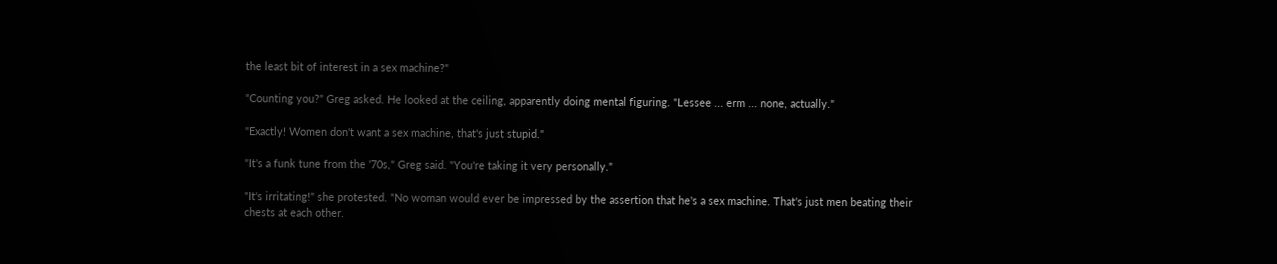the least bit of interest in a sex machine?"

"Counting you?" Greg asked. He looked at the ceiling, apparently doing mental figuring. "Lessee ... erm ... none, actually."

"Exactly! Women don't want a sex machine, that's just stupid."

"It's a funk tune from the '70s," Greg said. "You're taking it very personally."

"It's irritating!" she protested. "No woman would ever be impressed by the assertion that he's a sex machine. That's just men beating their chests at each other.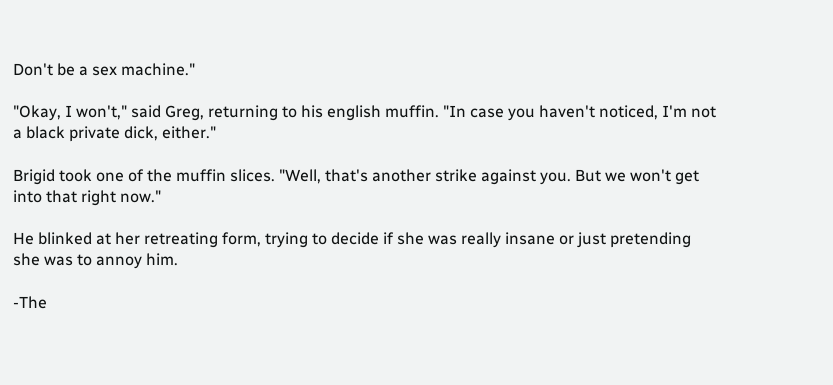Don't be a sex machine."

"Okay, I won't," said Greg, returning to his english muffin. "In case you haven't noticed, I'm not a black private dick, either."

Brigid took one of the muffin slices. "Well, that's another strike against you. But we won't get into that right now."

He blinked at her retreating form, trying to decide if she was really insane or just pretending she was to annoy him.

-The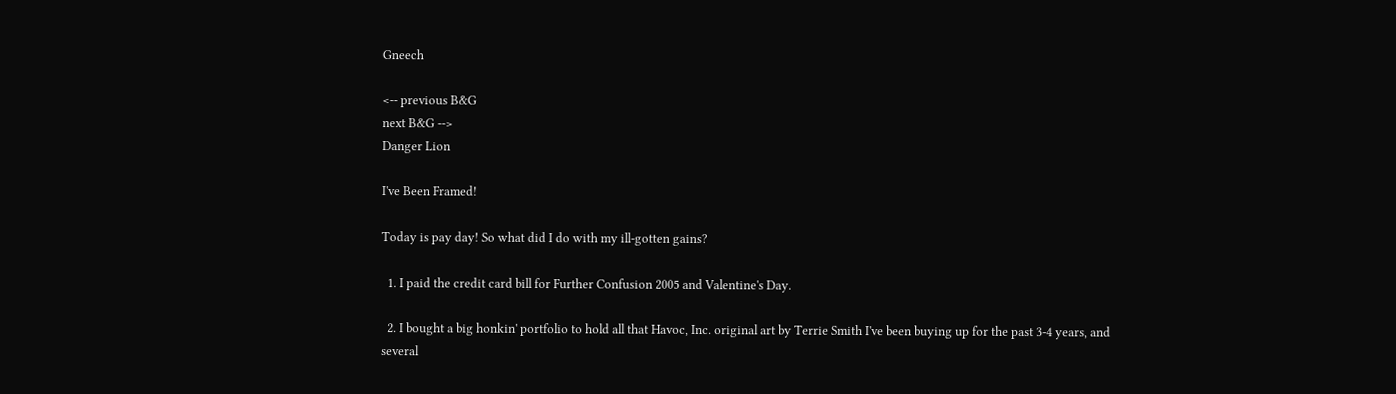Gneech

<-- previous B&G
next B&G -->
Danger Lion

I've Been Framed!

Today is pay day! So what did I do with my ill-gotten gains?

  1. I paid the credit card bill for Further Confusion 2005 and Valentine's Day.

  2. I bought a big honkin' portfolio to hold all that Havoc, Inc. original art by Terrie Smith I've been buying up for the past 3-4 years, and several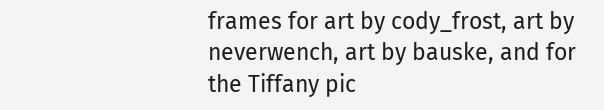frames for art by cody_frost, art by neverwench, art by bauske, and for the Tiffany pic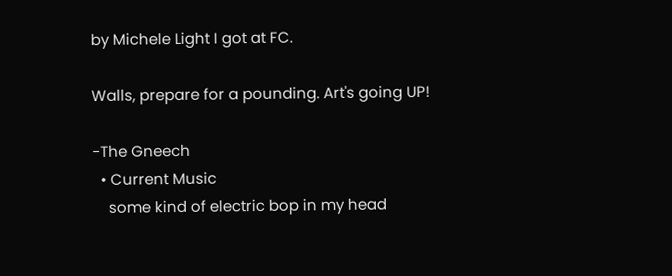by Michele Light I got at FC.

Walls, prepare for a pounding. Art's going UP!

-The Gneech
  • Current Music
    some kind of electric bop in my head